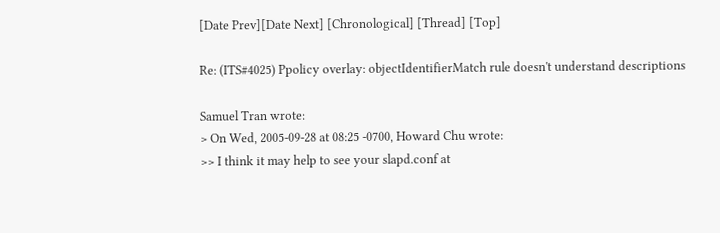[Date Prev][Date Next] [Chronological] [Thread] [Top]

Re: (ITS#4025) Ppolicy overlay: objectIdentifierMatch rule doesn't understand descriptions

Samuel Tran wrote:
> On Wed, 2005-09-28 at 08:25 -0700, Howard Chu wrote:
>> I think it may help to see your slapd.conf at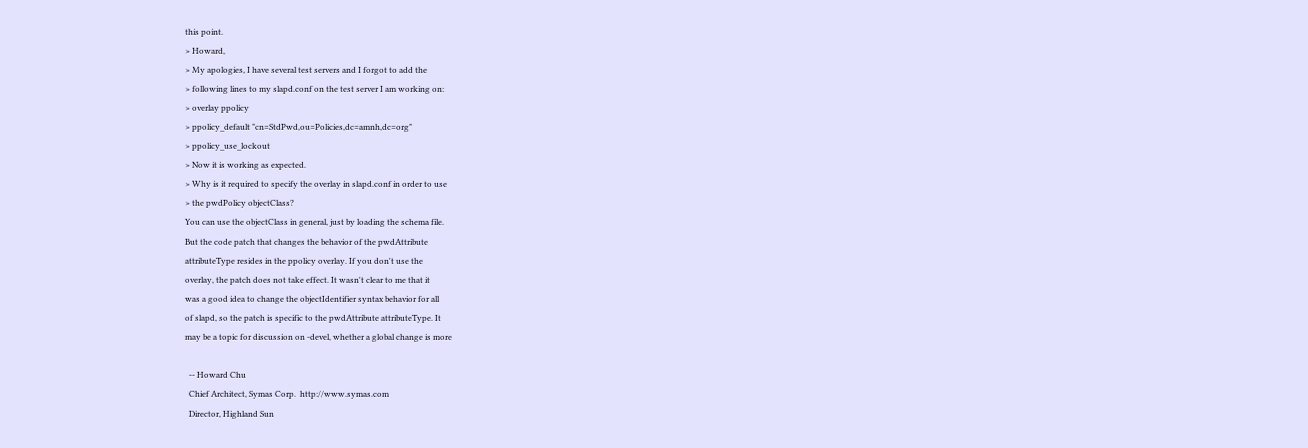this point.
> Howard,
> My apologies, I have several test servers and I forgot to add the
> following lines to my slapd.conf on the test server I am working on:
> overlay ppolicy
> ppolicy_default "cn=StdPwd,ou=Policies,dc=amnh,dc=org"
> ppolicy_use_lockout
> Now it is working as expected.
> Why is it required to specify the overlay in slapd.conf in order to use
> the pwdPolicy objectClass?
You can use the objectClass in general, just by loading the schema file.
But the code patch that changes the behavior of the pwdAttribute
attributeType resides in the ppolicy overlay. If you don't use the
overlay, the patch does not take effect. It wasn't clear to me that it
was a good idea to change the objectIdentifier syntax behavior for all
of slapd, so the patch is specific to the pwdAttribute attributeType. It
may be a topic for discussion on -devel, whether a global change is more

  -- Howard Chu
  Chief Architect, Symas Corp.  http://www.symas.com
  Director, Highland Sun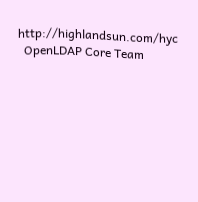http://highlandsun.com/hyc
  OpenLDAP Core Team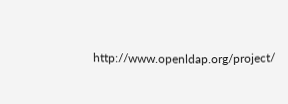http://www.openldap.org/project/